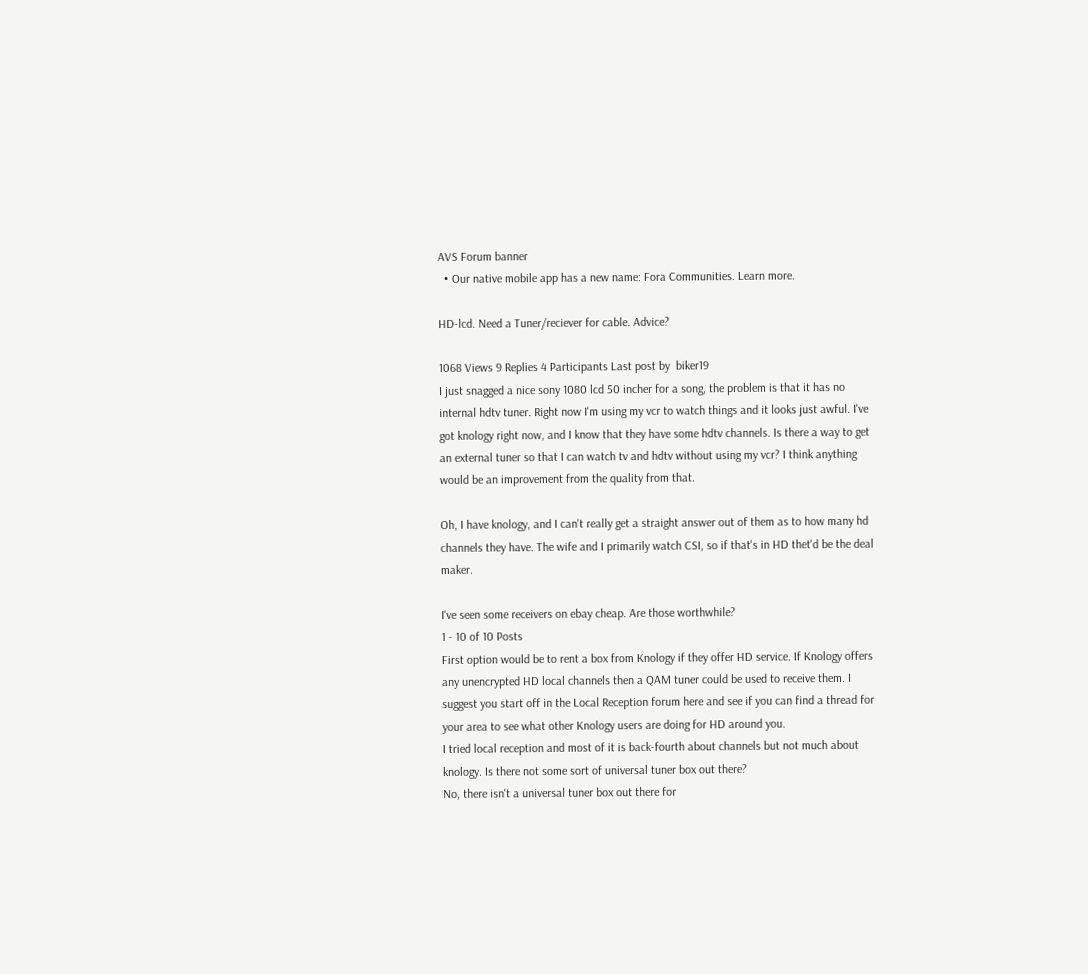AVS Forum banner
  • Our native mobile app has a new name: Fora Communities. Learn more.

HD-lcd. Need a Tuner/reciever for cable. Advice?

1068 Views 9 Replies 4 Participants Last post by  biker19
I just snagged a nice sony 1080 lcd 50 incher for a song, the problem is that it has no internal hdtv tuner. Right now I'm using my vcr to watch things and it looks just awful. I've got knology right now, and I know that they have some hdtv channels. Is there a way to get an external tuner so that I can watch tv and hdtv without using my vcr? I think anything would be an improvement from the quality from that.

Oh, I have knology, and I can't really get a straight answer out of them as to how many hd channels they have. The wife and I primarily watch CSI, so if that's in HD thet'd be the deal maker.

I've seen some receivers on ebay cheap. Are those worthwhile?
1 - 10 of 10 Posts
First option would be to rent a box from Knology if they offer HD service. If Knology offers any unencrypted HD local channels then a QAM tuner could be used to receive them. I suggest you start off in the Local Reception forum here and see if you can find a thread for your area to see what other Knology users are doing for HD around you.
I tried local reception and most of it is back-fourth about channels but not much about knology. Is there not some sort of universal tuner box out there?
No, there isn't a universal tuner box out there for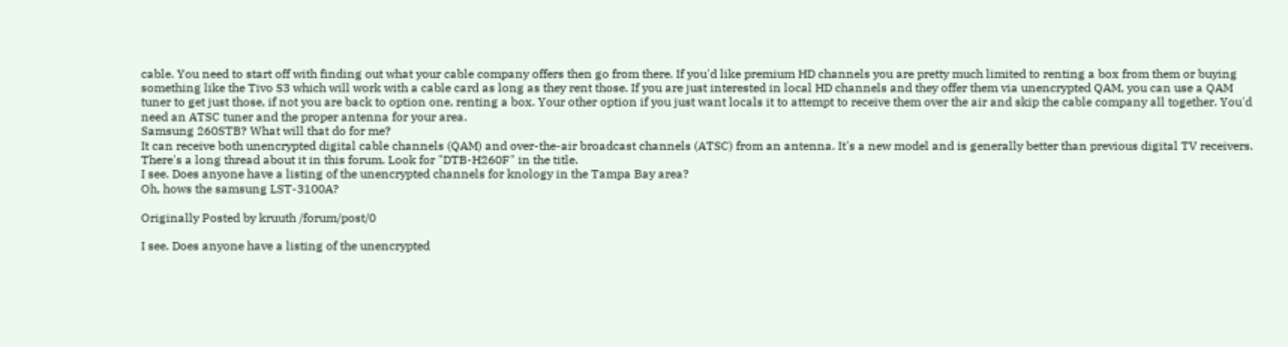cable. You need to start off with finding out what your cable company offers then go from there. If you'd like premium HD channels you are pretty much limited to renting a box from them or buying something like the Tivo S3 which will work with a cable card as long as they rent those. If you are just interested in local HD channels and they offer them via unencrypted QAM, you can use a QAM tuner to get just those, if not you are back to option one, renting a box. Your other option if you just want locals it to attempt to receive them over the air and skip the cable company all together. You'd need an ATSC tuner and the proper antenna for your area.
Samsung 260STB? What will that do for me?
It can receive both unencrypted digital cable channels (QAM) and over-the-air broadcast channels (ATSC) from an antenna. It's a new model and is generally better than previous digital TV receivers. There's a long thread about it in this forum. Look for "DTB-H260F" in the title.
I see. Does anyone have a listing of the unencrypted channels for knology in the Tampa Bay area?
Oh, hows the samsung LST-3100A?

Originally Posted by kruuth /forum/post/0

I see. Does anyone have a listing of the unencrypted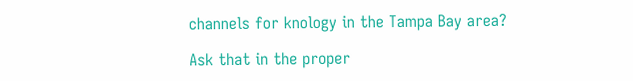channels for knology in the Tampa Bay area?

Ask that in the proper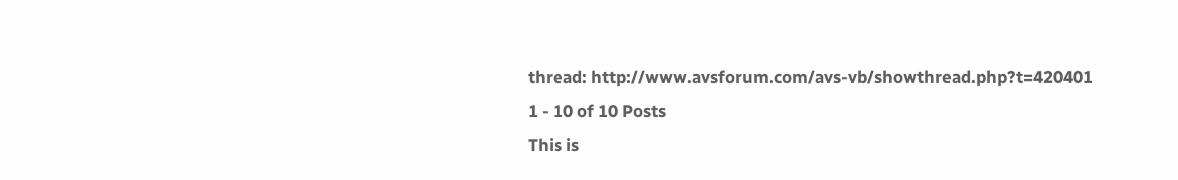thread: http://www.avsforum.com/avs-vb/showthread.php?t=420401
1 - 10 of 10 Posts
This is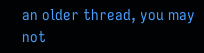an older thread, you may not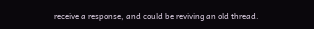receive a response, and could be reviving an old thread.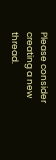Please consider creating a new thread.